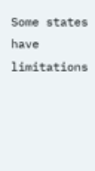Some states have limitations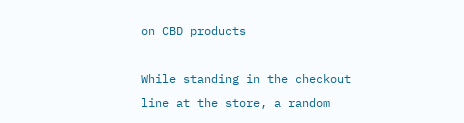on CBD products

While standing in the checkout line at the store, a random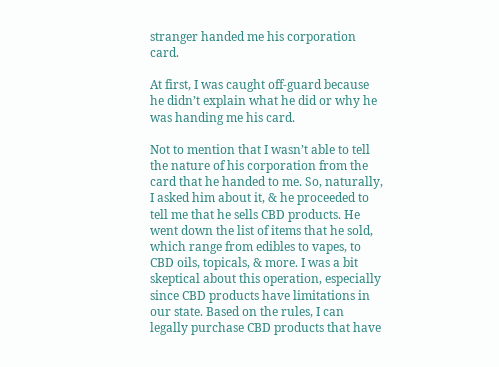stranger handed me his corporation card.

At first, I was caught off-guard because he didn’t explain what he did or why he was handing me his card.

Not to mention that I wasn’t able to tell the nature of his corporation from the card that he handed to me. So, naturally, I asked him about it, & he proceeded to tell me that he sells CBD products. He went down the list of items that he sold, which range from edibles to vapes, to CBD oils, topicals, & more. I was a bit skeptical about this operation, especially since CBD products have limitations in our state. Based on the rules, I can legally purchase CBD products that have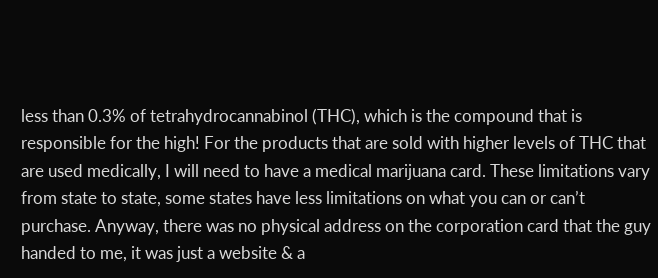less than 0.3% of tetrahydrocannabinol (THC), which is the compound that is responsible for the high! For the products that are sold with higher levels of THC that are used medically, I will need to have a medical marijuana card. These limitations vary from state to state, some states have less limitations on what you can or can’t purchase. Anyway, there was no physical address on the corporation card that the guy handed to me, it was just a website & a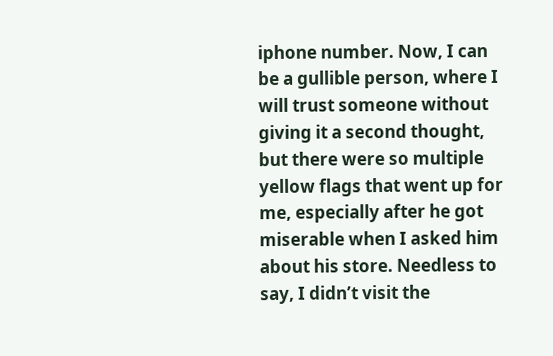iphone number. Now, I can be a gullible person, where I will trust someone without giving it a second thought, but there were so multiple yellow flags that went up for me, especially after he got miserable when I asked him about his store. Needless to say, I didn’t visit the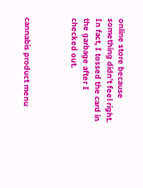online store because something didn’t feel right. In fact, I tossed the card in the garbage after I checked out.



cannabis product menu